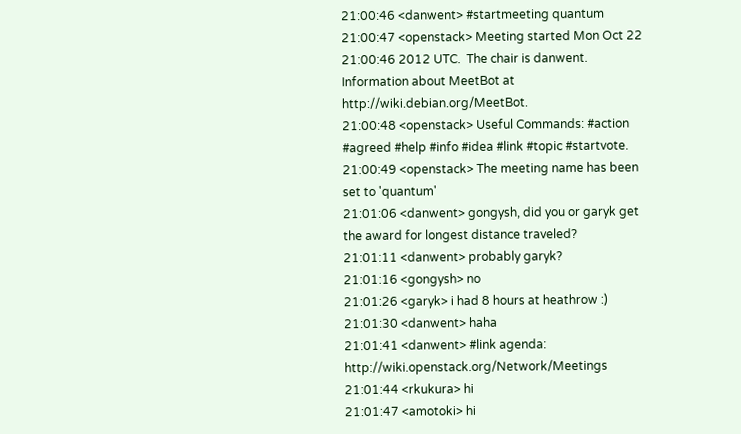21:00:46 <danwent> #startmeeting quantum
21:00:47 <openstack> Meeting started Mon Oct 22 21:00:46 2012 UTC.  The chair is danwent. Information about MeetBot at http://wiki.debian.org/MeetBot.
21:00:48 <openstack> Useful Commands: #action #agreed #help #info #idea #link #topic #startvote.
21:00:49 <openstack> The meeting name has been set to 'quantum'
21:01:06 <danwent> gongysh, did you or garyk get the award for longest distance traveled?
21:01:11 <danwent> probably garyk?
21:01:16 <gongysh> no
21:01:26 <garyk> i had 8 hours at heathrow :)
21:01:30 <danwent> haha
21:01:41 <danwent> #link agenda: http://wiki.openstack.org/Network/Meetings
21:01:44 <rkukura> hi
21:01:47 <amotoki> hi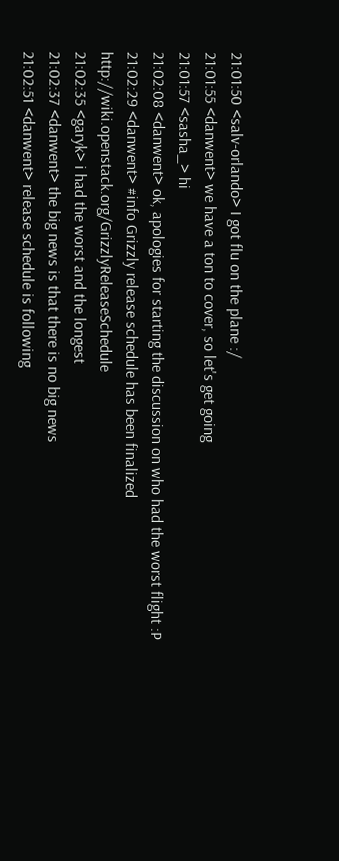21:01:50 <salv-orlando> I got flu on the plane :/
21:01:55 <danwent> we have a ton to cover, so let's get going
21:01:57 <sasha_> hi
21:02:08 <danwent> ok, apologies for starting the discussion on who had the worst flight :P
21:02:29 <danwent> #info Grizzly release schedule has been finalized http://wiki.openstack.org/GrizzlyReleaseSchedule
21:02:35 <garyk> i had the worst and the longest
21:02:37 <danwent> the big news is that there is no big news
21:02:51 <danwent> release schedule is following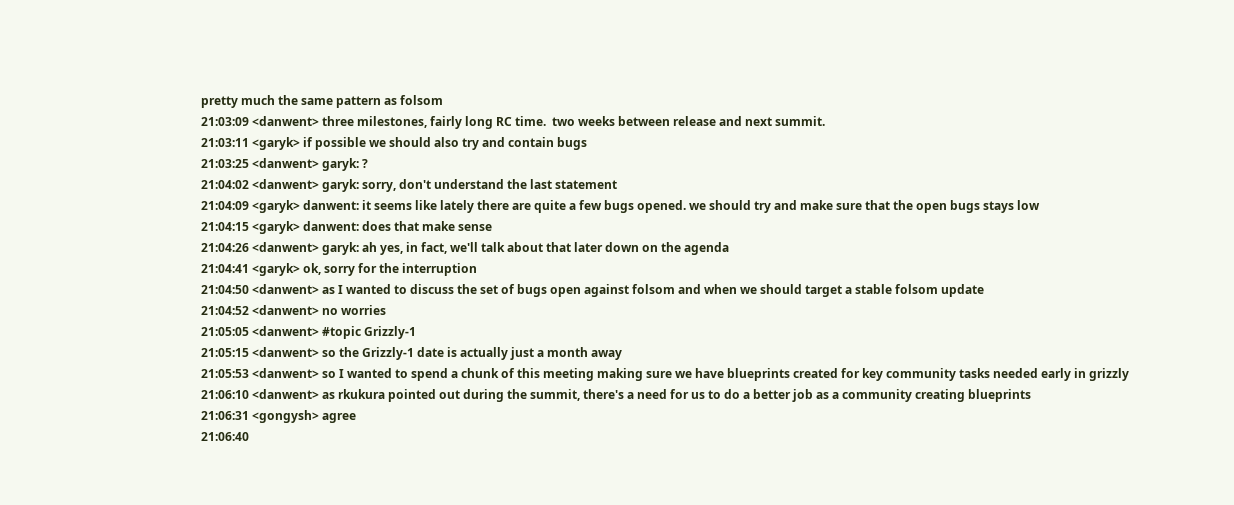pretty much the same pattern as folsom
21:03:09 <danwent> three milestones, fairly long RC time.  two weeks between release and next summit.
21:03:11 <garyk> if possible we should also try and contain bugs
21:03:25 <danwent> garyk: ?
21:04:02 <danwent> garyk: sorry, don't understand the last statement
21:04:09 <garyk> danwent: it seems like lately there are quite a few bugs opened. we should try and make sure that the open bugs stays low
21:04:15 <garyk> danwent: does that make sense
21:04:26 <danwent> garyk: ah yes, in fact, we'll talk about that later down on the agenda
21:04:41 <garyk> ok, sorry for the interruption
21:04:50 <danwent> as I wanted to discuss the set of bugs open against folsom and when we should target a stable folsom update
21:04:52 <danwent> no worries
21:05:05 <danwent> #topic Grizzly-1
21:05:15 <danwent> so the Grizzly-1 date is actually just a month away
21:05:53 <danwent> so I wanted to spend a chunk of this meeting making sure we have blueprints created for key community tasks needed early in grizzly
21:06:10 <danwent> as rkukura pointed out during the summit, there's a need for us to do a better job as a community creating blueprints
21:06:31 <gongysh> agree
21:06:40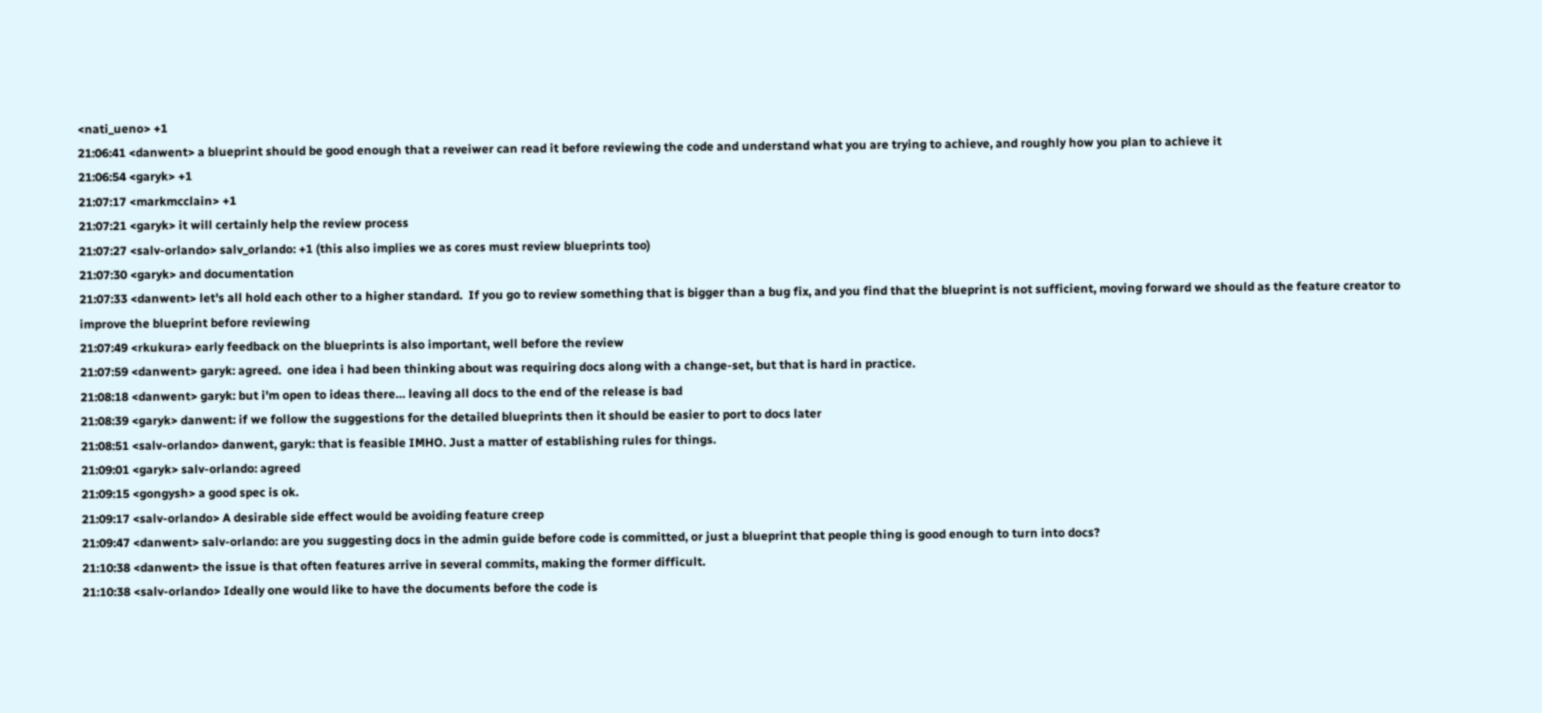<nati_ueno> +1
21:06:41 <danwent> a blueprint should be good enough that a reveiwer can read it before reviewing the code and understand what you are trying to achieve, and roughly how you plan to achieve it
21:06:54 <garyk> +1
21:07:17 <markmcclain> +1
21:07:21 <garyk> it will certainly help the review process
21:07:27 <salv-orlando> salv_orlando: +1 (this also implies we as cores must review blueprints too)
21:07:30 <garyk> and documentation
21:07:33 <danwent> let's all hold each other to a higher standard.  If you go to review something that is bigger than a bug fix, and you find that the blueprint is not sufficient, moving forward we should as the feature creator to improve the blueprint before reviewing
21:07:49 <rkukura> early feedback on the blueprints is also important, well before the review
21:07:59 <danwent> garyk: agreed.  one idea i had been thinking about was requiring docs along with a change-set, but that is hard in practice.
21:08:18 <danwent> garyk: but i'm open to ideas there… leaving all docs to the end of the release is bad
21:08:39 <garyk> danwent: if we follow the suggestions for the detailed blueprints then it should be easier to port to docs later
21:08:51 <salv-orlando> danwent, garyk: that is feasible IMHO. Just a matter of establishing rules for things.
21:09:01 <garyk> salv-orlando: agreed
21:09:15 <gongysh> a good spec is ok.
21:09:17 <salv-orlando> A desirable side effect would be avoiding feature creep
21:09:47 <danwent> salv-orlando: are you suggesting docs in the admin guide before code is committed, or just a blueprint that people thing is good enough to turn into docs?
21:10:38 <danwent> the issue is that often features arrive in several commits, making the former difficult.
21:10:38 <salv-orlando> Ideally one would like to have the documents before the code is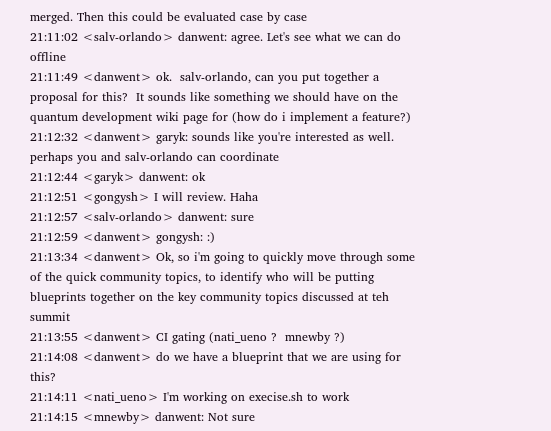merged. Then this could be evaluated case by case
21:11:02 <salv-orlando> danwent: agree. Let's see what we can do offline
21:11:49 <danwent> ok.  salv-orlando, can you put together a proposal for this?  It sounds like something we should have on the quantum development wiki page for (how do i implement a feature?)
21:12:32 <danwent> garyk: sounds like you're interested as well.  perhaps you and salv-orlando can coordinate
21:12:44 <garyk> danwent: ok
21:12:51 <gongysh> I will review. Haha
21:12:57 <salv-orlando> danwent: sure
21:12:59 <danwent> gongysh: :)
21:13:34 <danwent> Ok, so i'm going to quickly move through some  of the quick community topics, to identify who will be putting blueprints together on the key community topics discussed at teh summit
21:13:55 <danwent> CI gating (nati_ueno ?  mnewby ?)
21:14:08 <danwent> do we have a blueprint that we are using for this?
21:14:11 <nati_ueno> I'm working on execise.sh to work
21:14:15 <mnewby> danwent: Not sure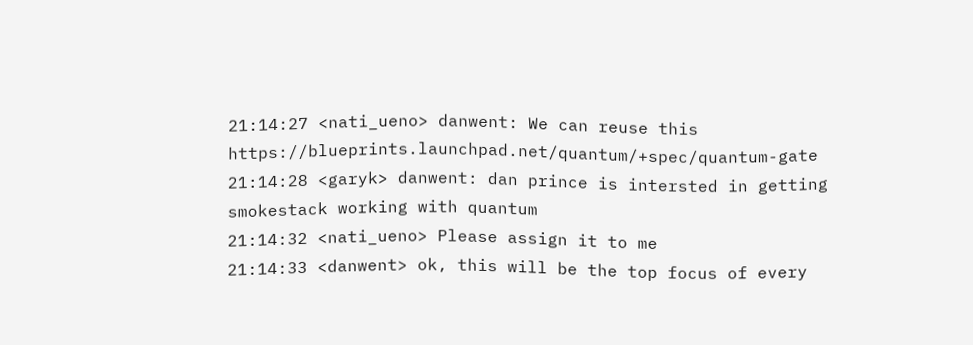21:14:27 <nati_ueno> danwent: We can reuse this https://blueprints.launchpad.net/quantum/+spec/quantum-gate
21:14:28 <garyk> danwent: dan prince is intersted in getting smokestack working with quantum
21:14:32 <nati_ueno> Please assign it to me
21:14:33 <danwent> ok, this will be the top focus of every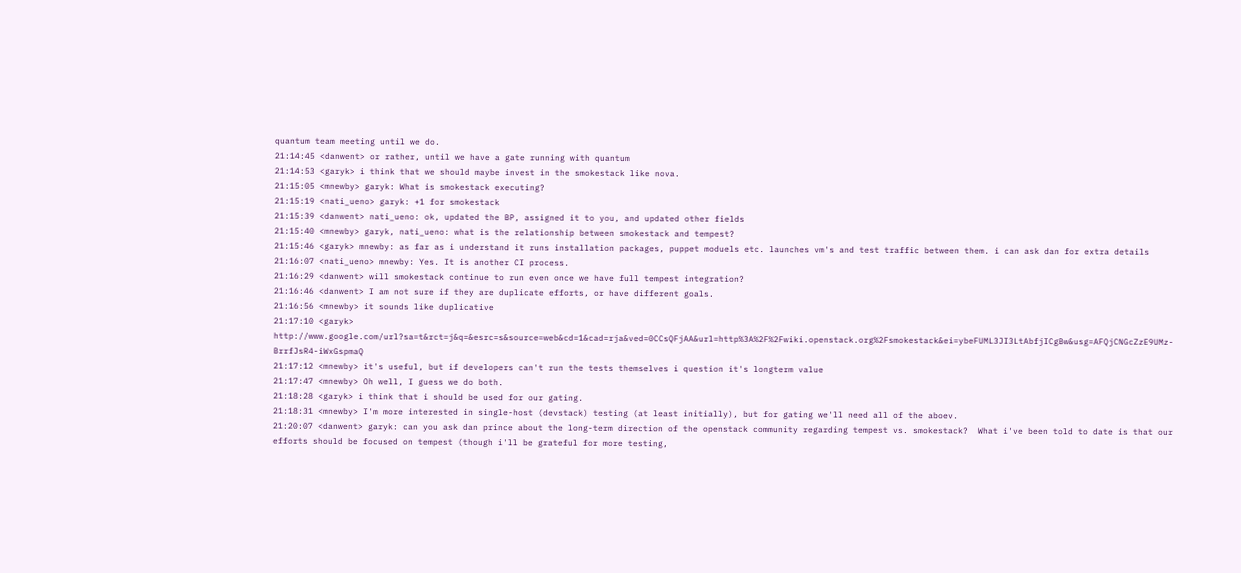quantum team meeting until we do.
21:14:45 <danwent> or rather, until we have a gate running with quantum
21:14:53 <garyk> i think that we should maybe invest in the smokestack like nova.
21:15:05 <mnewby> garyk: What is smokestack executing?
21:15:19 <nati_ueno> garyk: +1 for smokestack
21:15:39 <danwent> nati_ueno: ok, updated the BP, assigned it to you, and updated other fields
21:15:40 <mnewby> garyk, nati_ueno: what is the relationship between smokestack and tempest?
21:15:46 <garyk> mnewby: as far as i understand it runs installation packages, puppet moduels etc. launches vm's and test traffic between them. i can ask dan for extra details
21:16:07 <nati_ueno> mnewby: Yes. It is another CI process.
21:16:29 <danwent> will smokestack continue to run even once we have full tempest integration?
21:16:46 <danwent> I am not sure if they are duplicate efforts, or have different goals.
21:16:56 <mnewby> it sounds like duplicative
21:17:10 <garyk> http://www.google.com/url?sa=t&rct=j&q=&esrc=s&source=web&cd=1&cad=rja&ved=0CCsQFjAA&url=http%3A%2F%2Fwiki.openstack.org%2Fsmokestack&ei=ybeFUML3JI3LtAbfjICgBw&usg=AFQjCNGcZzE9UMz-BrrfJsR4-iWxGspmaQ
21:17:12 <mnewby> it's useful, but if developers can't run the tests themselves i question it's longterm value
21:17:47 <mnewby> Oh well, I guess we do both.
21:18:28 <garyk> i think that i should be used for our gating.
21:18:31 <mnewby> I'm more interested in single-host (devstack) testing (at least initially), but for gating we'll need all of the aboev.
21:20:07 <danwent> garyk: can you ask dan prince about the long-term direction of the openstack community regarding tempest vs. smokestack?  What i've been told to date is that our efforts should be focused on tempest (though i'll be grateful for more testing,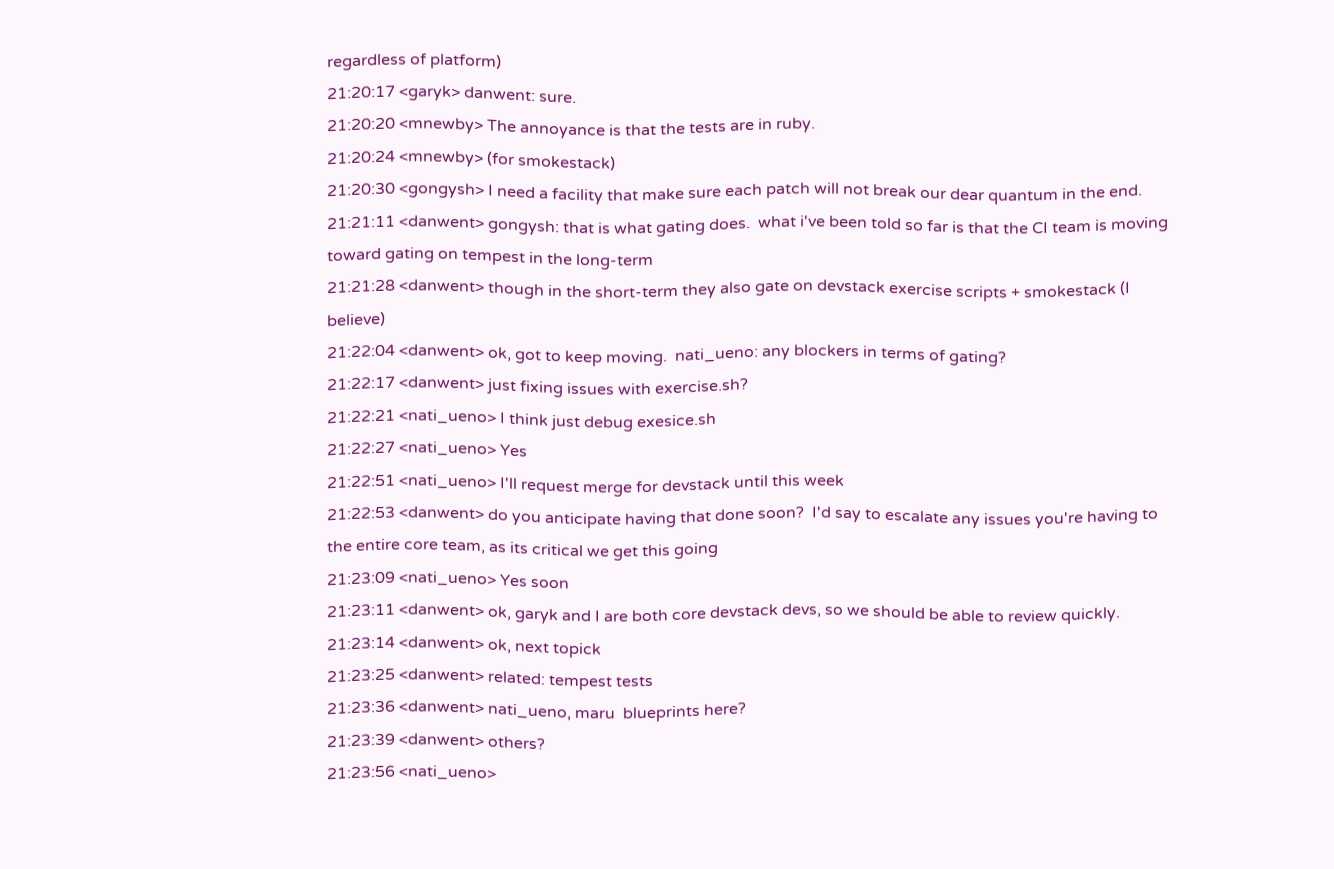regardless of platform)
21:20:17 <garyk> danwent: sure.
21:20:20 <mnewby> The annoyance is that the tests are in ruby.
21:20:24 <mnewby> (for smokestack)
21:20:30 <gongysh> I need a facility that make sure each patch will not break our dear quantum in the end.
21:21:11 <danwent> gongysh: that is what gating does.  what i've been told so far is that the CI team is moving toward gating on tempest in the long-term
21:21:28 <danwent> though in the short-term they also gate on devstack exercise scripts + smokestack (I believe)
21:22:04 <danwent> ok, got to keep moving.  nati_ueno: any blockers in terms of gating?
21:22:17 <danwent> just fixing issues with exercise.sh?
21:22:21 <nati_ueno> I think just debug exesice.sh
21:22:27 <nati_ueno> Yes
21:22:51 <nati_ueno> I'll request merge for devstack until this week
21:22:53 <danwent> do you anticipate having that done soon?  I'd say to escalate any issues you're having to the entire core team, as its critical we get this going
21:23:09 <nati_ueno> Yes soon
21:23:11 <danwent> ok, garyk and I are both core devstack devs, so we should be able to review quickly.
21:23:14 <danwent> ok, next topick
21:23:25 <danwent> related: tempest tests
21:23:36 <danwent> nati_ueno, maru  blueprints here?
21:23:39 <danwent> others?
21:23:56 <nati_ueno>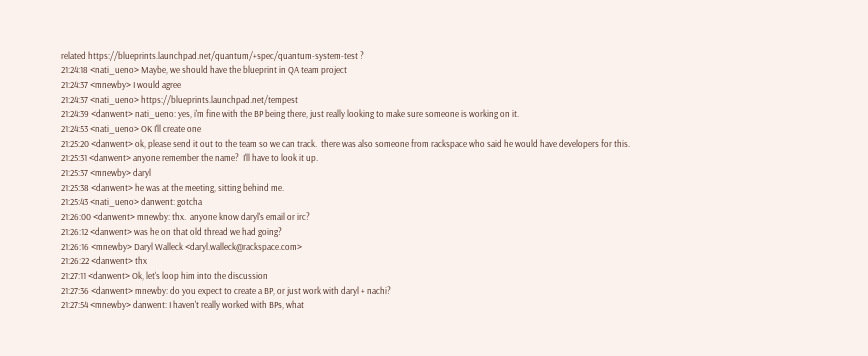related https://blueprints.launchpad.net/quantum/+spec/quantum-system-test ?
21:24:18 <nati_ueno> Maybe, we should have the blueprint in QA team project
21:24:37 <mnewby> I would agree
21:24:37 <nati_ueno> https://blueprints.launchpad.net/tempest
21:24:39 <danwent> nati_ueno: yes, i'm fine with the BP being there, just really looking to make sure someone is working on it.
21:24:53 <nati_ueno> OK I'll create one
21:25:20 <danwent> ok, please send it out to the team so we can track.  there was also someone from rackspace who said he would have developers for this.
21:25:31 <danwent> anyone remember the name?  I'll have to look it up.
21:25:37 <mnewby> daryl
21:25:38 <danwent> he was at the meeting, sitting behind me.
21:25:43 <nati_ueno> danwent: gotcha
21:26:00 <danwent> mnewby: thx.  anyone know daryl's email or irc?
21:26:12 <danwent> was he on that old thread we had going?
21:26:16 <mnewby> Daryl Walleck <daryl.walleck@rackspace.com>
21:26:22 <danwent> thx
21:27:11 <danwent> Ok, let's loop him into the discussion
21:27:36 <danwent> mnewby: do you expect to create a BP, or just work with daryl + nachi?
21:27:54 <mnewby> danwent: I haven't really worked with BPs, what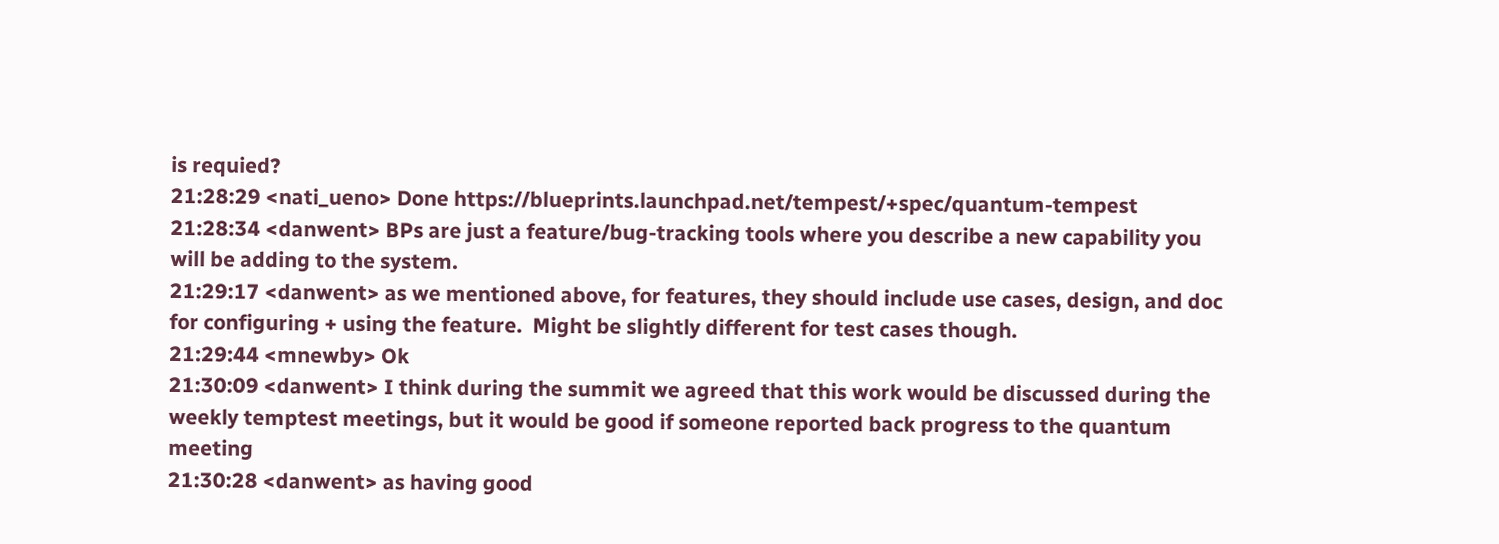is requied?
21:28:29 <nati_ueno> Done https://blueprints.launchpad.net/tempest/+spec/quantum-tempest
21:28:34 <danwent> BPs are just a feature/bug-tracking tools where you describe a new capability you will be adding to the system.
21:29:17 <danwent> as we mentioned above, for features, they should include use cases, design, and doc for configuring + using the feature.  Might be slightly different for test cases though.
21:29:44 <mnewby> Ok
21:30:09 <danwent> I think during the summit we agreed that this work would be discussed during the weekly temptest meetings, but it would be good if someone reported back progress to the quantum meeting
21:30:28 <danwent> as having good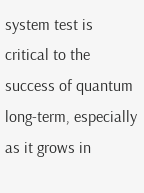system test is critical to the success of quantum long-term, especially as it grows in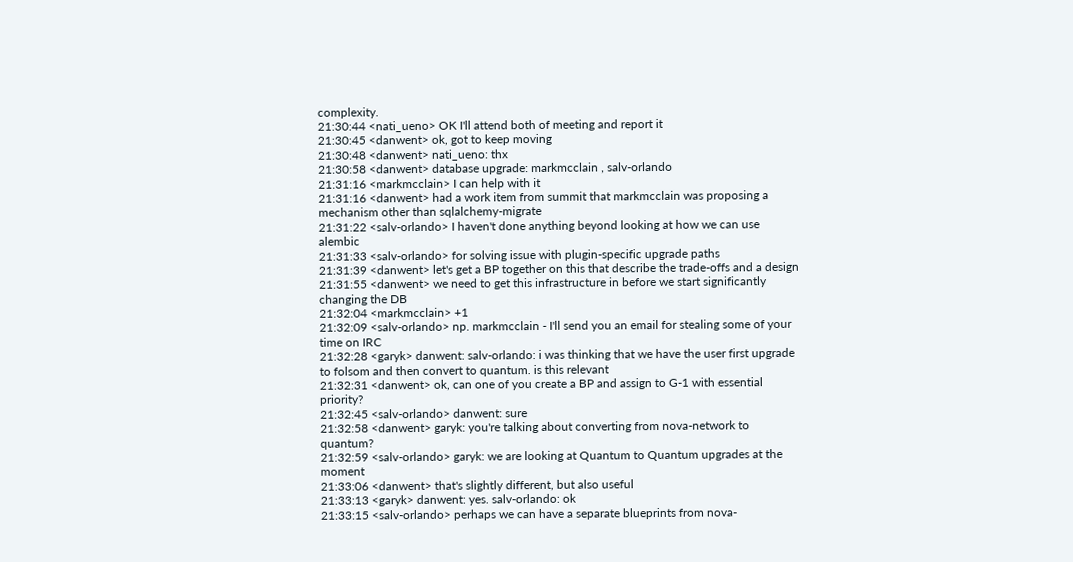complexity.
21:30:44 <nati_ueno> OK I'll attend both of meeting and report it
21:30:45 <danwent> ok, got to keep moving
21:30:48 <danwent> nati_ueno: thx
21:30:58 <danwent> database upgrade: markmcclain , salv-orlando
21:31:16 <markmcclain> I can help with it
21:31:16 <danwent> had a work item from summit that markmcclain was proposing a mechanism other than sqlalchemy-migrate
21:31:22 <salv-orlando> I haven't done anything beyond looking at how we can use alembic
21:31:33 <salv-orlando> for solving issue with plugin-specific upgrade paths
21:31:39 <danwent> let's get a BP together on this that describe the trade-offs and a design
21:31:55 <danwent> we need to get this infrastructure in before we start significantly changing the DB
21:32:04 <markmcclain> +1
21:32:09 <salv-orlando> np. markmcclain - I'll send you an email for stealing some of your time on IRC
21:32:28 <garyk> danwent: salv-orlando: i was thinking that we have the user first upgrade to folsom and then convert to quantum. is this relevant
21:32:31 <danwent> ok, can one of you create a BP and assign to G-1 with essential priority?
21:32:45 <salv-orlando> danwent: sure
21:32:58 <danwent> garyk: you're talking about converting from nova-network to quantum?
21:32:59 <salv-orlando> garyk: we are looking at Quantum to Quantum upgrades at the moment
21:33:06 <danwent> that's slightly different, but also useful
21:33:13 <garyk> danwent: yes. salv-orlando: ok
21:33:15 <salv-orlando> perhaps we can have a separate blueprints from nova-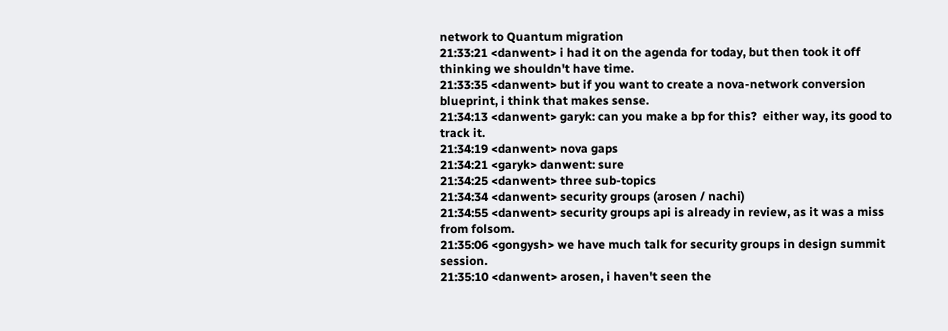network to Quantum migration
21:33:21 <danwent> i had it on the agenda for today, but then took it off thinking we shouldn't have time.
21:33:35 <danwent> but if you want to create a nova-network conversion blueprint, i think that makes sense.
21:34:13 <danwent> garyk: can you make a bp for this?  either way, its good to track it.
21:34:19 <danwent> nova gaps
21:34:21 <garyk> danwent: sure
21:34:25 <danwent> three sub-topics
21:34:34 <danwent> security groups (arosen / nachi)
21:34:55 <danwent> security groups api is already in review, as it was a miss from folsom.
21:35:06 <gongysh> we have much talk for security groups in design summit session.
21:35:10 <danwent> arosen, i haven't seen the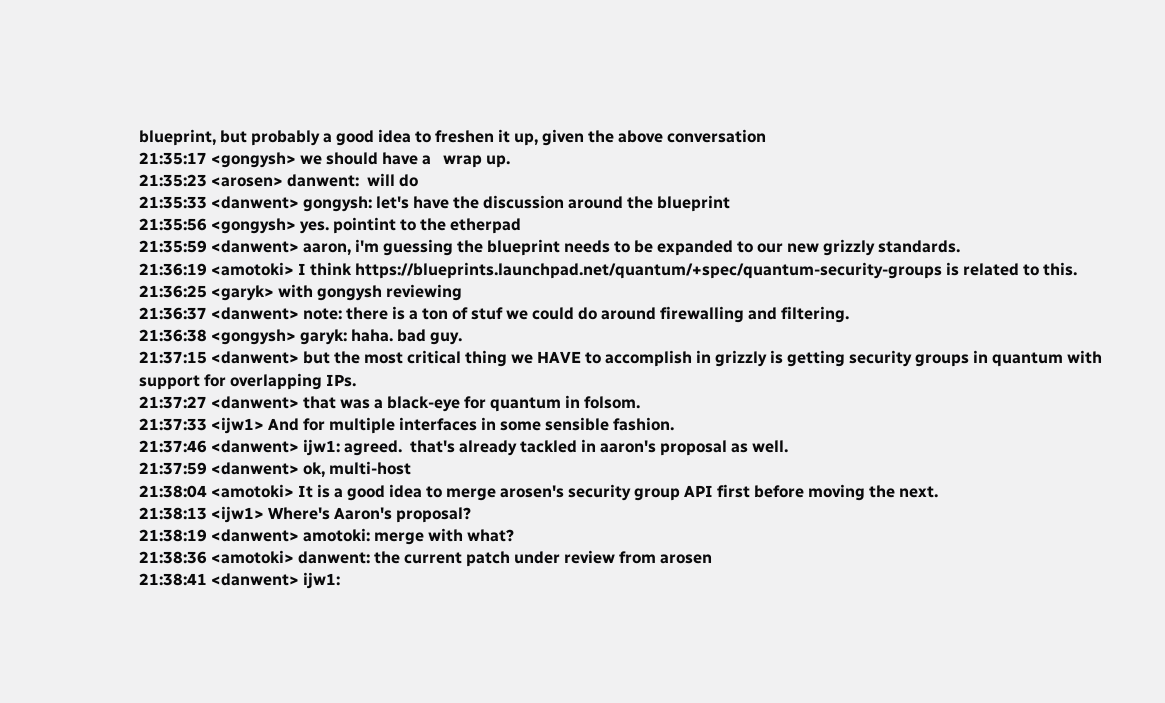blueprint, but probably a good idea to freshen it up, given the above conversation
21:35:17 <gongysh> we should have a   wrap up.
21:35:23 <arosen> danwent:  will do
21:35:33 <danwent> gongysh: let's have the discussion around the blueprint
21:35:56 <gongysh> yes. pointint to the etherpad
21:35:59 <danwent> aaron, i'm guessing the blueprint needs to be expanded to our new grizzly standards.
21:36:19 <amotoki> I think https://blueprints.launchpad.net/quantum/+spec/quantum-security-groups is related to this.
21:36:25 <garyk> with gongysh reviewing
21:36:37 <danwent> note: there is a ton of stuf we could do around firewalling and filtering.
21:36:38 <gongysh> garyk: haha. bad guy.
21:37:15 <danwent> but the most critical thing we HAVE to accomplish in grizzly is getting security groups in quantum with support for overlapping IPs.
21:37:27 <danwent> that was a black-eye for quantum in folsom.
21:37:33 <ijw1> And for multiple interfaces in some sensible fashion.
21:37:46 <danwent> ijw1: agreed.  that's already tackled in aaron's proposal as well.
21:37:59 <danwent> ok, multi-host
21:38:04 <amotoki> It is a good idea to merge arosen's security group API first before moving the next.
21:38:13 <ijw1> Where's Aaron's proposal?
21:38:19 <danwent> amotoki: merge with what?
21:38:36 <amotoki> danwent: the current patch under review from arosen
21:38:41 <danwent> ijw1: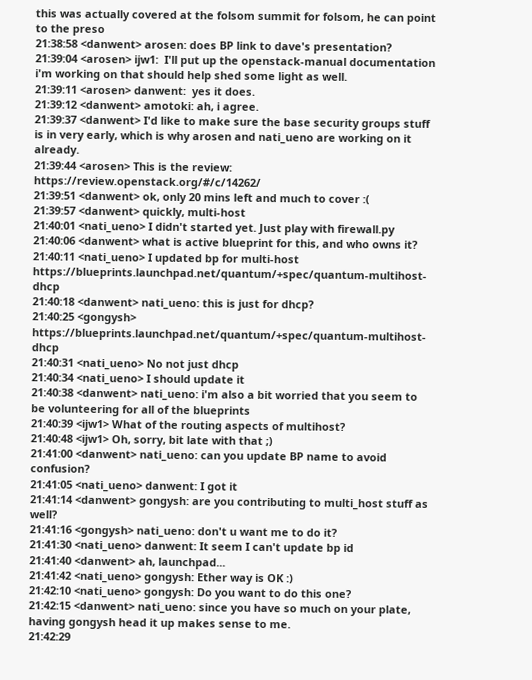this was actually covered at the folsom summit for folsom, he can point to the preso
21:38:58 <danwent> arosen: does BP link to dave's presentation?
21:39:04 <arosen> ijw1:  I'll put up the openstack-manual documentation i'm working on that should help shed some light as well.
21:39:11 <arosen> danwent:  yes it does.
21:39:12 <danwent> amotoki: ah, i agree.
21:39:37 <danwent> I'd like to make sure the base security groups stuff is in very early, which is why arosen and nati_ueno are working on it already.
21:39:44 <arosen> This is the review:  https://review.openstack.org/#/c/14262/
21:39:51 <danwent> ok, only 20 mins left and much to cover :(
21:39:57 <danwent> quickly, multi-host
21:40:01 <nati_ueno> I didn't started yet. Just play with firewall.py
21:40:06 <danwent> what is active blueprint for this, and who owns it?
21:40:11 <nati_ueno> I updated bp for multi-host https://blueprints.launchpad.net/quantum/+spec/quantum-multihost-dhcp
21:40:18 <danwent> nati_ueno: this is just for dhcp?
21:40:25 <gongysh> https://blueprints.launchpad.net/quantum/+spec/quantum-multihost-dhcp
21:40:31 <nati_ueno> No not just dhcp
21:40:34 <nati_ueno> I should update it
21:40:38 <danwent> nati_ueno: i'm also a bit worried that you seem to be volunteering for all of the blueprints
21:40:39 <ijw1> What of the routing aspects of multihost?
21:40:48 <ijw1> Oh, sorry, bit late with that ;)
21:41:00 <danwent> nati_ueno: can you update BP name to avoid confusion?
21:41:05 <nati_ueno> danwent: I got it
21:41:14 <danwent> gongysh: are you contributing to multi_host stuff as well?
21:41:16 <gongysh> nati_ueno: don't u want me to do it?
21:41:30 <nati_ueno> danwent: It seem I can't update bp id
21:41:40 <danwent> ah, launchpad...
21:41:42 <nati_ueno> gongysh: Ether way is OK :)
21:42:10 <nati_ueno> gongysh: Do you want to do this one?
21:42:15 <danwent> nati_ueno: since you have so much on your plate, having gongysh head it up makes sense to me.
21:42:29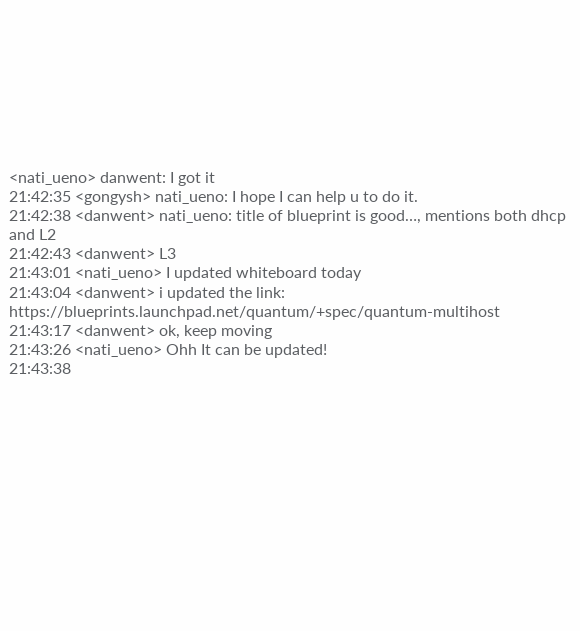<nati_ueno> danwent: I got it
21:42:35 <gongysh> nati_ueno: I hope I can help u to do it.
21:42:38 <danwent> nati_ueno: title of blueprint is good…, mentions both dhcp and L2
21:42:43 <danwent> L3
21:43:01 <nati_ueno> I updated whiteboard today
21:43:04 <danwent> i updated the link: https://blueprints.launchpad.net/quantum/+spec/quantum-multihost
21:43:17 <danwent> ok, keep moving
21:43:26 <nati_ueno> Ohh It can be updated!
21:43:38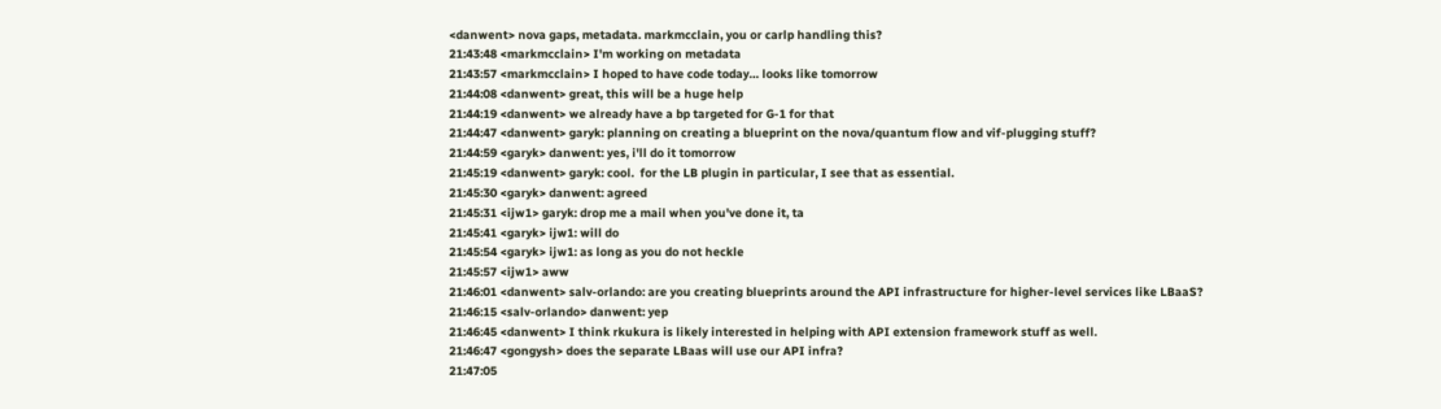<danwent> nova gaps, metadata. markmcclain, you or carlp handling this?
21:43:48 <markmcclain> I'm working on metadata
21:43:57 <markmcclain> I hoped to have code today… looks like tomorrow
21:44:08 <danwent> great, this will be a huge help
21:44:19 <danwent> we already have a bp targeted for G-1 for that
21:44:47 <danwent> garyk: planning on creating a blueprint on the nova/quantum flow and vif-plugging stuff?
21:44:59 <garyk> danwent: yes, i'll do it tomorrow
21:45:19 <danwent> garyk: cool.  for the LB plugin in particular, I see that as essential.
21:45:30 <garyk> danwent: agreed
21:45:31 <ijw1> garyk: drop me a mail when you've done it, ta
21:45:41 <garyk> ijw1: will do
21:45:54 <garyk> ijw1: as long as you do not heckle
21:45:57 <ijw1> aww
21:46:01 <danwent> salv-orlando: are you creating blueprints around the API infrastructure for higher-level services like LBaaS?
21:46:15 <salv-orlando> danwent: yep
21:46:45 <danwent> I think rkukura is likely interested in helping with API extension framework stuff as well.
21:46:47 <gongysh> does the separate LBaas will use our API infra?
21:47:05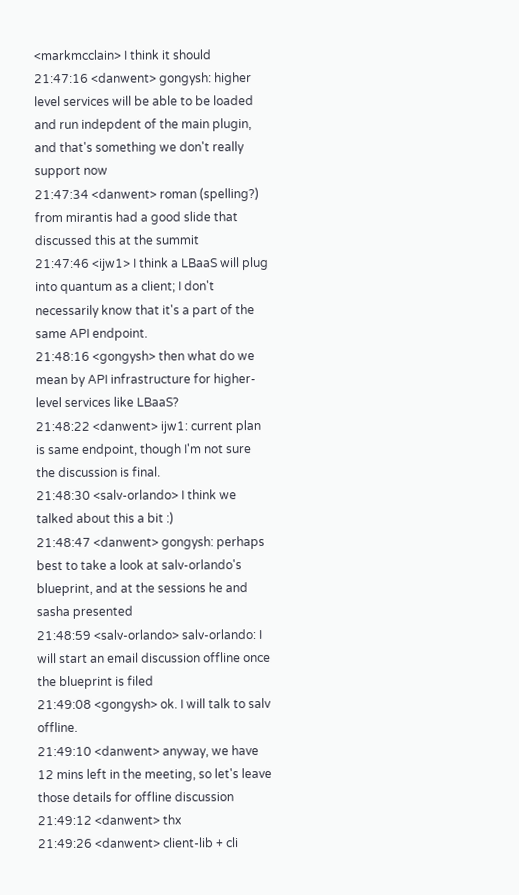<markmcclain> I think it should
21:47:16 <danwent> gongysh: higher level services will be able to be loaded and run indepdent of the main plugin, and that's something we don't really support now
21:47:34 <danwent> roman (spelling?) from mirantis had a good slide that discussed this at the summit
21:47:46 <ijw1> I think a LBaaS will plug into quantum as a client; I don't necessarily know that it's a part of the same API endpoint.
21:48:16 <gongysh> then what do we mean by API infrastructure for higher-level services like LBaaS?
21:48:22 <danwent> ijw1: current plan is same endpoint, though I'm not sure the discussion is final.
21:48:30 <salv-orlando> I think we talked about this a bit :)
21:48:47 <danwent> gongysh: perhaps best to take a look at salv-orlando's blueprint, and at the sessions he and sasha presented
21:48:59 <salv-orlando> salv-orlando: I will start an email discussion offline once the blueprint is filed
21:49:08 <gongysh> ok. I will talk to salv offline.
21:49:10 <danwent> anyway, we have 12 mins left in the meeting, so let's leave those details for offline discussion
21:49:12 <danwent> thx
21:49:26 <danwent> client-lib + cli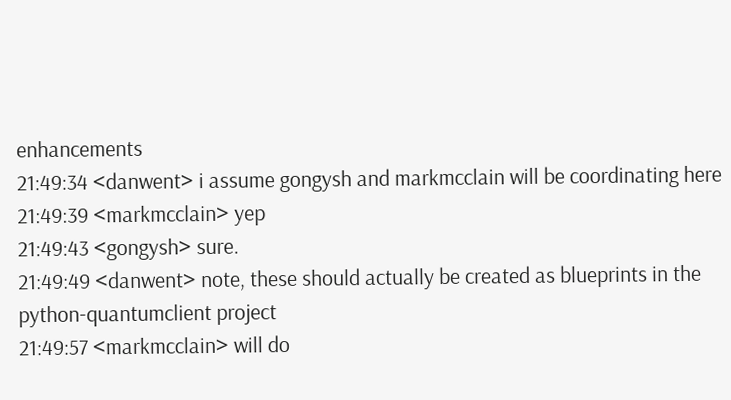enhancements
21:49:34 <danwent> i assume gongysh and markmcclain will be coordinating here
21:49:39 <markmcclain> yep
21:49:43 <gongysh> sure.
21:49:49 <danwent> note, these should actually be created as blueprints in the python-quantumclient project
21:49:57 <markmcclain> will do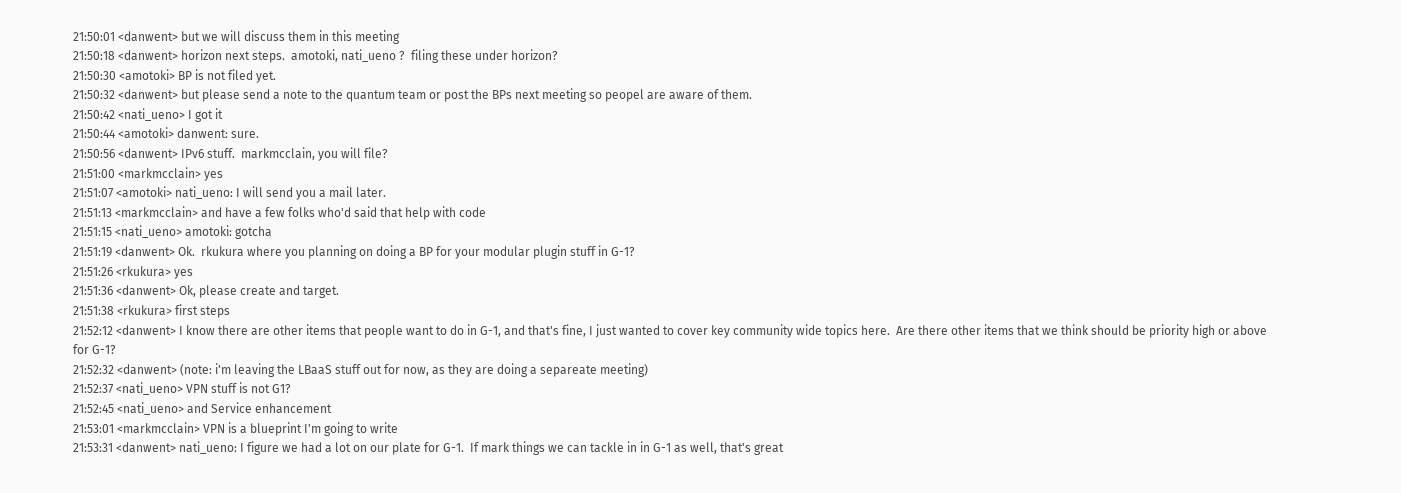21:50:01 <danwent> but we will discuss them in this meeting
21:50:18 <danwent> horizon next steps.  amotoki, nati_ueno ?  filing these under horizon?
21:50:30 <amotoki> BP is not filed yet.
21:50:32 <danwent> but please send a note to the quantum team or post the BPs next meeting so peopel are aware of them.
21:50:42 <nati_ueno> I got it
21:50:44 <amotoki> danwent: sure.
21:50:56 <danwent> IPv6 stuff.  markmcclain, you will file?
21:51:00 <markmcclain> yes
21:51:07 <amotoki> nati_ueno: I will send you a mail later.
21:51:13 <markmcclain> and have a few folks who'd said that help with code
21:51:15 <nati_ueno> amotoki: gotcha
21:51:19 <danwent> Ok.  rkukura where you planning on doing a BP for your modular plugin stuff in G-1?
21:51:26 <rkukura> yes
21:51:36 <danwent> Ok, please create and target.
21:51:38 <rkukura> first steps
21:52:12 <danwent> I know there are other items that people want to do in G-1, and that's fine, I just wanted to cover key community wide topics here.  Are there other items that we think should be priority high or above for G-1?
21:52:32 <danwent> (note: i'm leaving the LBaaS stuff out for now, as they are doing a separeate meeting)
21:52:37 <nati_ueno> VPN stuff is not G1?
21:52:45 <nati_ueno> and Service enhancement
21:53:01 <markmcclain> VPN is a blueprint I'm going to write
21:53:31 <danwent> nati_ueno: I figure we had a lot on our plate for G-1.  If mark things we can tackle in in G-1 as well, that's great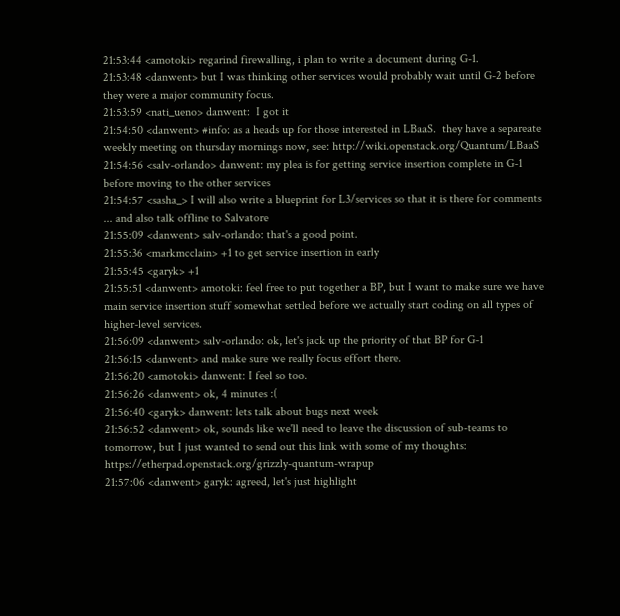21:53:44 <amotoki> regarind firewalling, i plan to write a document during G-1.
21:53:48 <danwent> but I was thinking other services would probably wait until G-2 before they were a major community focus.
21:53:59 <nati_ueno> danwent:  I got it
21:54:50 <danwent> #info: as a heads up for those interested in LBaaS.  they have a separeate weekly meeting on thursday mornings now, see: http://wiki.openstack.org/Quantum/LBaaS
21:54:56 <salv-orlando> danwent: my plea is for getting service insertion complete in G-1 before moving to the other services
21:54:57 <sasha_> I will also write a blueprint for L3/services so that it is there for comments ... and also talk offline to Salvatore
21:55:09 <danwent> salv-orlando: that's a good point.
21:55:36 <markmcclain> +1 to get service insertion in early
21:55:45 <garyk> +1
21:55:51 <danwent> amotoki: feel free to put together a BP, but I want to make sure we have main service insertion stuff somewhat settled before we actually start coding on all types of higher-level services.
21:56:09 <danwent> salv-orlando: ok, let's jack up the priority of that BP for G-1
21:56:15 <danwent> and make sure we really focus effort there.
21:56:20 <amotoki> danwent: I feel so too.
21:56:26 <danwent> ok, 4 minutes :(
21:56:40 <garyk> danwent: lets talk about bugs next week
21:56:52 <danwent> ok, sounds like we'll need to leave the discussion of sub-teams to tomorrow, but I just wanted to send out this link with some of my thoughts: https://etherpad.openstack.org/grizzly-quantum-wrapup
21:57:06 <danwent> garyk: agreed, let's just highlight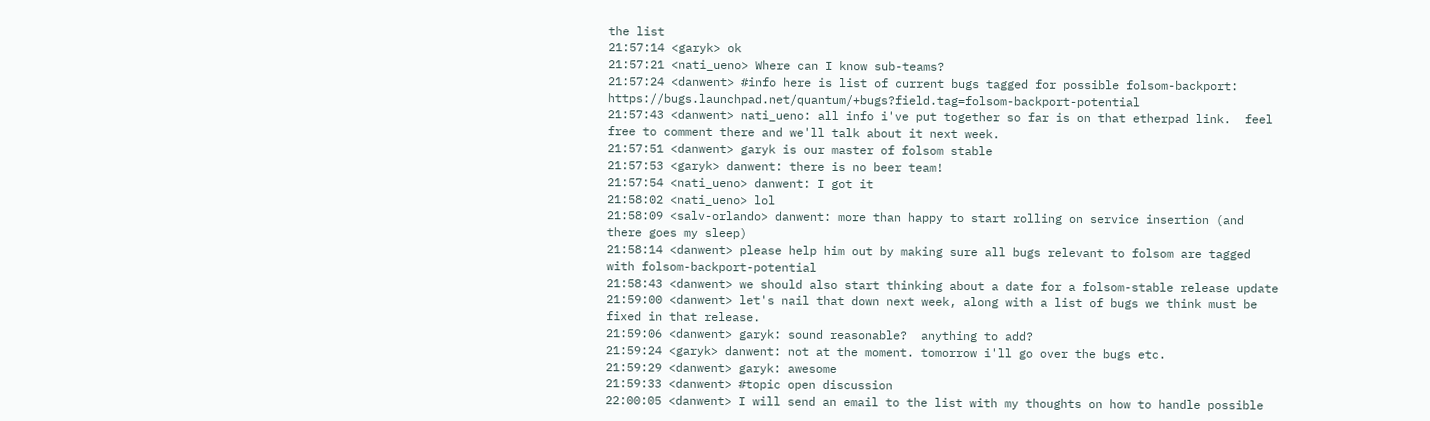the list
21:57:14 <garyk> ok
21:57:21 <nati_ueno> Where can I know sub-teams?
21:57:24 <danwent> #info here is list of current bugs tagged for possible folsom-backport: https://bugs.launchpad.net/quantum/+bugs?field.tag=folsom-backport-potential
21:57:43 <danwent> nati_ueno: all info i've put together so far is on that etherpad link.  feel free to comment there and we'll talk about it next week.
21:57:51 <danwent> garyk is our master of folsom stable
21:57:53 <garyk> danwent: there is no beer team!
21:57:54 <nati_ueno> danwent: I got it
21:58:02 <nati_ueno> lol
21:58:09 <salv-orlando> danwent: more than happy to start rolling on service insertion (and there goes my sleep)
21:58:14 <danwent> please help him out by making sure all bugs relevant to folsom are tagged with folsom-backport-potential
21:58:43 <danwent> we should also start thinking about a date for a folsom-stable release update
21:59:00 <danwent> let's nail that down next week, along with a list of bugs we think must be fixed in that release.
21:59:06 <danwent> garyk: sound reasonable?  anything to add?
21:59:24 <garyk> danwent: not at the moment. tomorrow i'll go over the bugs etc.
21:59:29 <danwent> garyk: awesome
21:59:33 <danwent> #topic open discussion
22:00:05 <danwent> I will send an email to the list with my thoughts on how to handle possible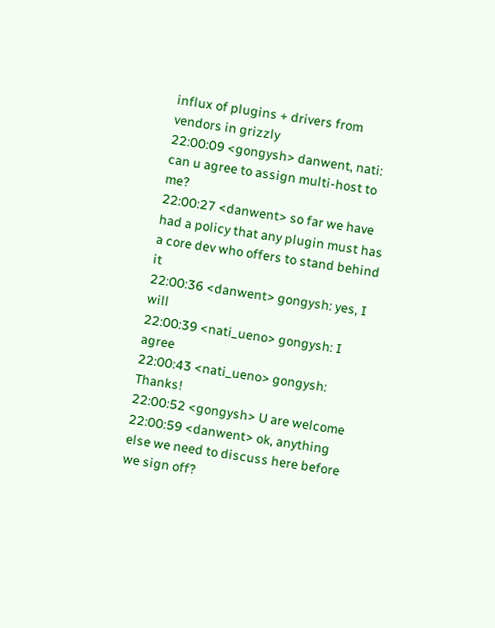influx of plugins + drivers from vendors in grizzly
22:00:09 <gongysh> danwent, nati: can u agree to assign multi-host to me?
22:00:27 <danwent> so far we have had a policy that any plugin must has a core dev who offers to stand behind it
22:00:36 <danwent> gongysh: yes, I will
22:00:39 <nati_ueno> gongysh: I agree
22:00:43 <nati_ueno> gongysh: Thanks!
22:00:52 <gongysh> U are welcome
22:00:59 <danwent> ok, anything else we need to discuss here before we sign off?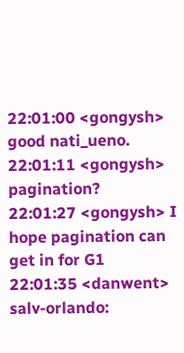22:01:00 <gongysh> good nati_ueno.
22:01:11 <gongysh> pagination?
22:01:27 <gongysh> I hope pagination can get in for G1
22:01:35 <danwent> salv-orlando: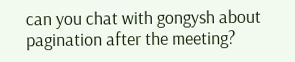can you chat with gongysh about pagination after the meeting?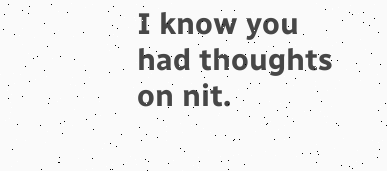I know you had thoughts on nit.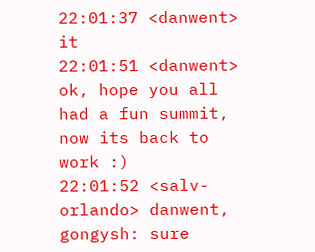22:01:37 <danwent> it
22:01:51 <danwent> ok, hope you all had a fun summit, now its back to work :)
22:01:52 <salv-orlando> danwent, gongysh: sure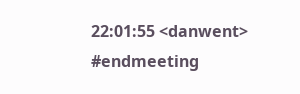22:01:55 <danwent> #endmeeting